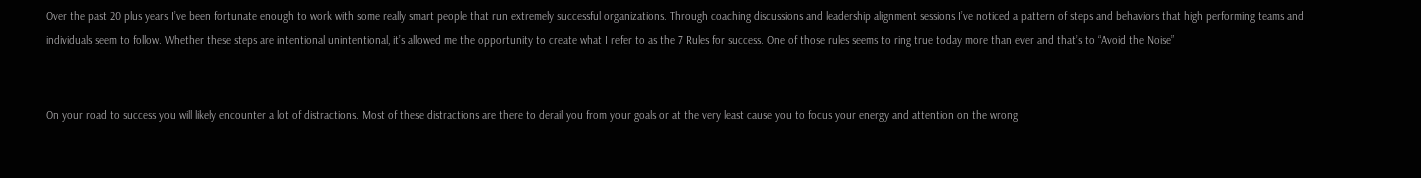Over the past 20 plus years I’ve been fortunate enough to work with some really smart people that run extremely successful organizations. Through coaching discussions and leadership alignment sessions I’ve noticed a pattern of steps and behaviors that high performing teams and individuals seem to follow. Whether these steps are intentional unintentional, it’s allowed me the opportunity to create what I refer to as the 7 Rules for success. One of those rules seems to ring true today more than ever and that’s to “Avoid the Noise”


On your road to success you will likely encounter a lot of distractions. Most of these distractions are there to derail you from your goals or at the very least cause you to focus your energy and attention on the wrong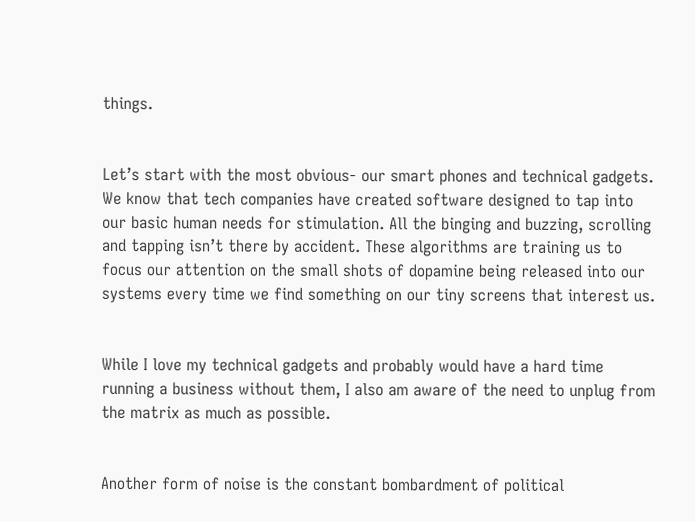things.


Let’s start with the most obvious- our smart phones and technical gadgets. We know that tech companies have created software designed to tap into our basic human needs for stimulation. All the binging and buzzing, scrolling and tapping isn’t there by accident. These algorithms are training us to focus our attention on the small shots of dopamine being released into our systems every time we find something on our tiny screens that interest us.


While I love my technical gadgets and probably would have a hard time running a business without them, I also am aware of the need to unplug from the matrix as much as possible.


Another form of noise is the constant bombardment of political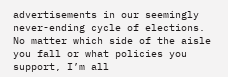advertisements in our seemingly never-ending cycle of elections. No matter which side of the aisle you fall or what policies you support, I’m all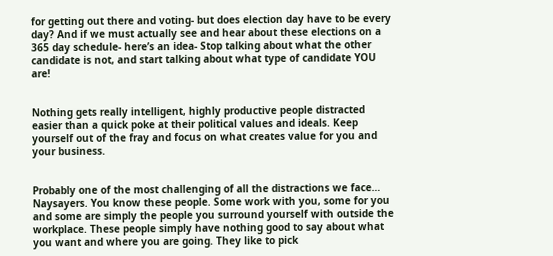for getting out there and voting- but does election day have to be every day? And if we must actually see and hear about these elections on a 365 day schedule- here’s an idea- Stop talking about what the other candidate is not, and start talking about what type of candidate YOU are!


Nothing gets really intelligent, highly productive people distracted easier than a quick poke at their political values and ideals. Keep yourself out of the fray and focus on what creates value for you and your business.


Probably one of the most challenging of all the distractions we face… Naysayers. You know these people. Some work with you, some for you and some are simply the people you surround yourself with outside the workplace. These people simply have nothing good to say about what you want and where you are going. They like to pick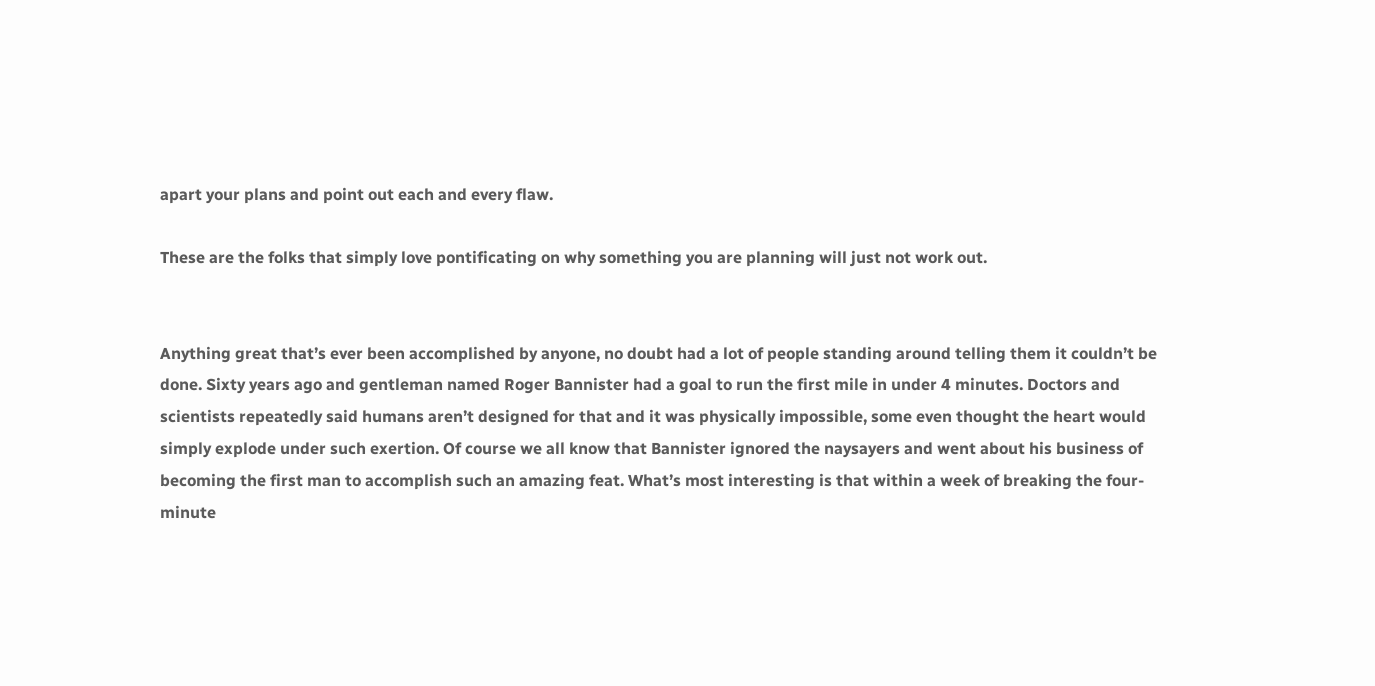apart your plans and point out each and every flaw.

These are the folks that simply love pontificating on why something you are planning will just not work out.


Anything great that’s ever been accomplished by anyone, no doubt had a lot of people standing around telling them it couldn’t be done. Sixty years ago and gentleman named Roger Bannister had a goal to run the first mile in under 4 minutes. Doctors and scientists repeatedly said humans aren’t designed for that and it was physically impossible, some even thought the heart would simply explode under such exertion. Of course we all know that Bannister ignored the naysayers and went about his business of becoming the first man to accomplish such an amazing feat. What’s most interesting is that within a week of breaking the four-minute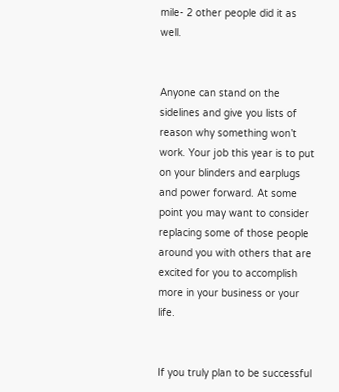mile- 2 other people did it as well.


Anyone can stand on the sidelines and give you lists of reason why something won’t work. Your job this year is to put on your blinders and earplugs and power forward. At some point you may want to consider replacing some of those people around you with others that are excited for you to accomplish more in your business or your life.


If you truly plan to be successful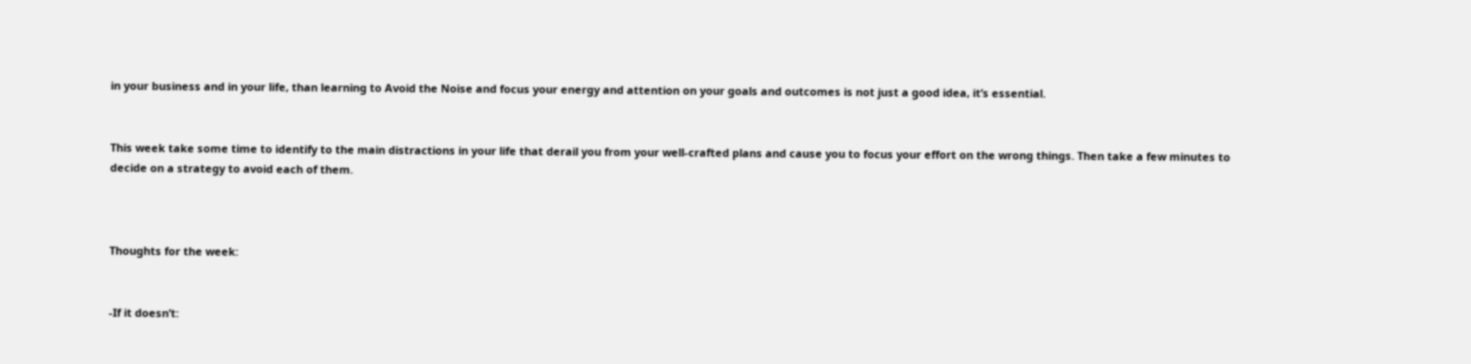in your business and in your life, than learning to Avoid the Noise and focus your energy and attention on your goals and outcomes is not just a good idea, it’s essential.


This week take some time to identify to the main distractions in your life that derail you from your well-crafted plans and cause you to focus your effort on the wrong things. Then take a few minutes to decide on a strategy to avoid each of them.



Thoughts for the week:


-If it doesn’t: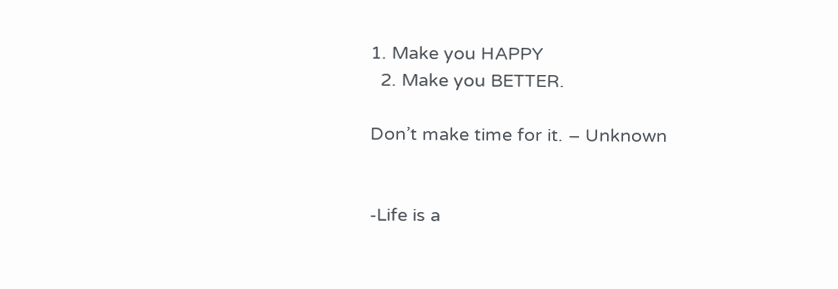1. Make you HAPPY
  2. Make you BETTER.

Don’t make time for it. – Unknown


-Life is a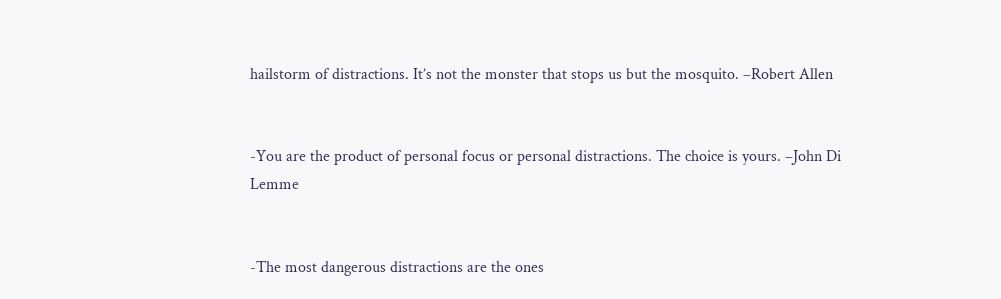hailstorm of distractions. It’s not the monster that stops us but the mosquito. –Robert Allen


-You are the product of personal focus or personal distractions. The choice is yours. –John Di Lemme


-The most dangerous distractions are the ones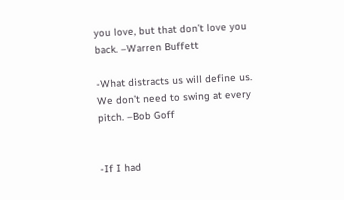you love, but that don’t love you back. –Warren Buffett

-What distracts us will define us. We don’t need to swing at every pitch. –Bob Goff


-If I had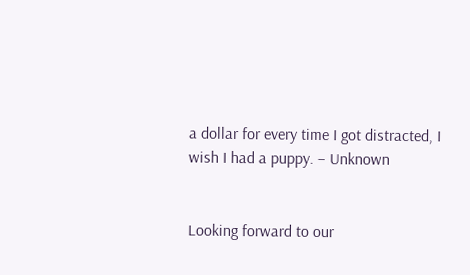a dollar for every time I got distracted, I wish I had a puppy. – Unknown


Looking forward to our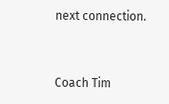next connection.


Coach Tim